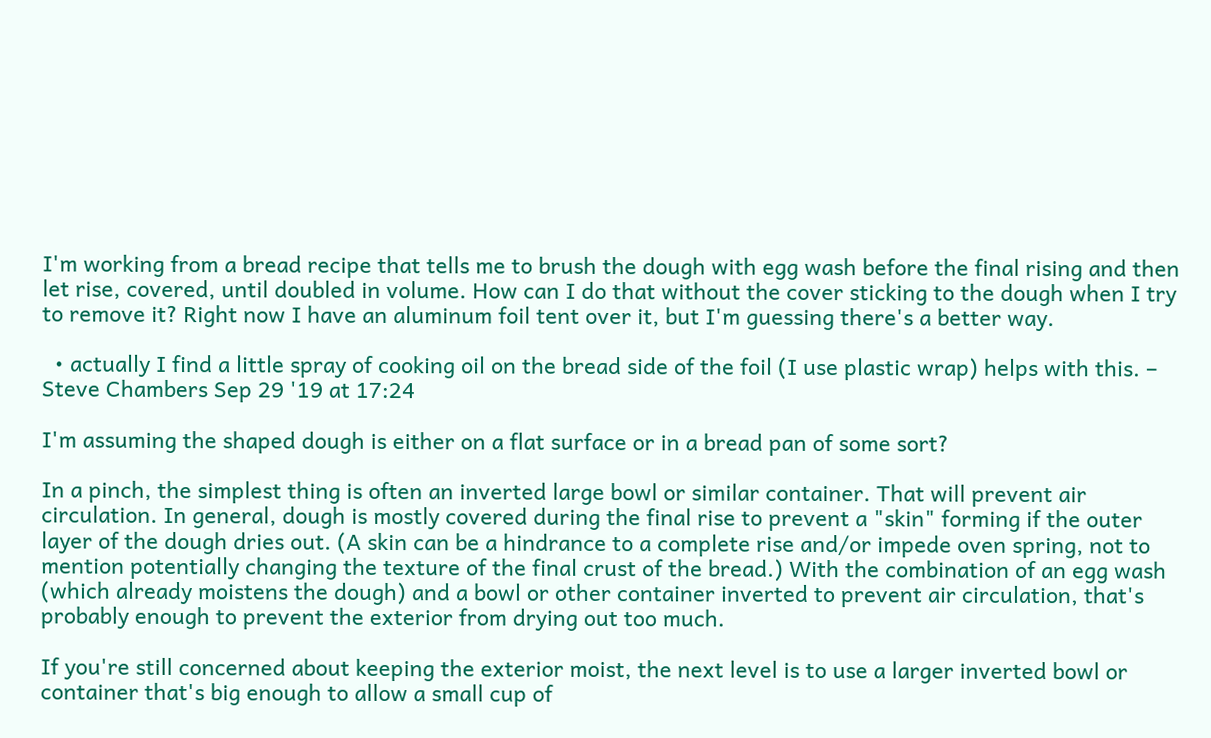I'm working from a bread recipe that tells me to brush the dough with egg wash before the final rising and then let rise, covered, until doubled in volume. How can I do that without the cover sticking to the dough when I try to remove it? Right now I have an aluminum foil tent over it, but I'm guessing there's a better way.

  • actually I find a little spray of cooking oil on the bread side of the foil (I use plastic wrap) helps with this. – Steve Chambers Sep 29 '19 at 17:24

I'm assuming the shaped dough is either on a flat surface or in a bread pan of some sort?

In a pinch, the simplest thing is often an inverted large bowl or similar container. That will prevent air circulation. In general, dough is mostly covered during the final rise to prevent a "skin" forming if the outer layer of the dough dries out. (A skin can be a hindrance to a complete rise and/or impede oven spring, not to mention potentially changing the texture of the final crust of the bread.) With the combination of an egg wash (which already moistens the dough) and a bowl or other container inverted to prevent air circulation, that's probably enough to prevent the exterior from drying out too much.

If you're still concerned about keeping the exterior moist, the next level is to use a larger inverted bowl or container that's big enough to allow a small cup of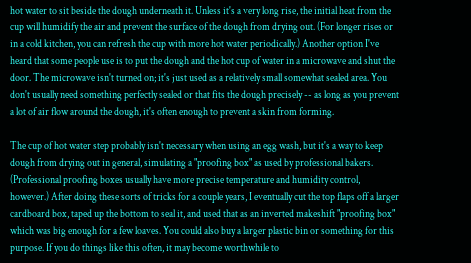hot water to sit beside the dough underneath it. Unless it's a very long rise, the initial heat from the cup will humidify the air and prevent the surface of the dough from drying out. (For longer rises or in a cold kitchen, you can refresh the cup with more hot water periodically.) Another option I've heard that some people use is to put the dough and the hot cup of water in a microwave and shut the door. The microwave isn't turned on; it's just used as a relatively small somewhat sealed area. You don't usually need something perfectly sealed or that fits the dough precisely -- as long as you prevent a lot of air flow around the dough, it's often enough to prevent a skin from forming.

The cup of hot water step probably isn't necessary when using an egg wash, but it's a way to keep dough from drying out in general, simulating a "proofing box" as used by professional bakers. (Professional proofing boxes usually have more precise temperature and humidity control, however.) After doing these sorts of tricks for a couple years, I eventually cut the top flaps off a larger cardboard box, taped up the bottom to seal it, and used that as an inverted makeshift "proofing box" which was big enough for a few loaves. You could also buy a larger plastic bin or something for this purpose. If you do things like this often, it may become worthwhile to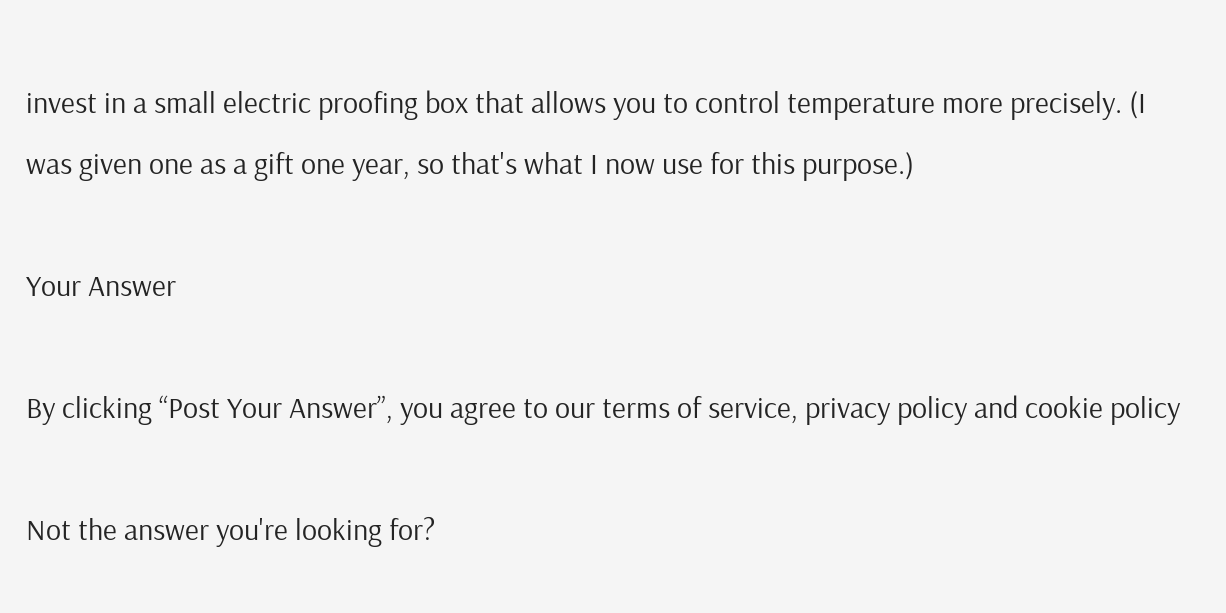invest in a small electric proofing box that allows you to control temperature more precisely. (I was given one as a gift one year, so that's what I now use for this purpose.)

Your Answer

By clicking “Post Your Answer”, you agree to our terms of service, privacy policy and cookie policy

Not the answer you're looking for?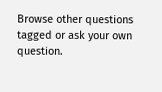Browse other questions tagged or ask your own question.